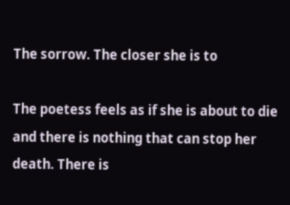The sorrow. The closer she is to

The poetess feels as if she is about to die and there is nothing that can stop her death. There is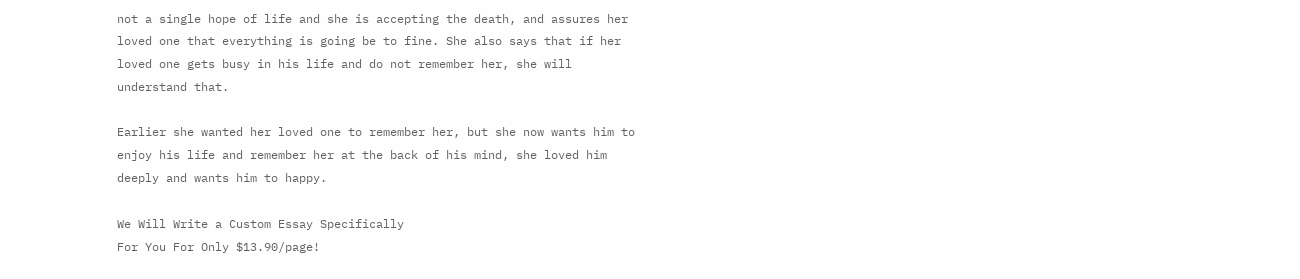not a single hope of life and she is accepting the death, and assures her loved one that everything is going be to fine. She also says that if her loved one gets busy in his life and do not remember her, she will understand that.

Earlier she wanted her loved one to remember her, but she now wants him to enjoy his life and remember her at the back of his mind, she loved him deeply and wants him to happy.

We Will Write a Custom Essay Specifically
For You For Only $13.90/page!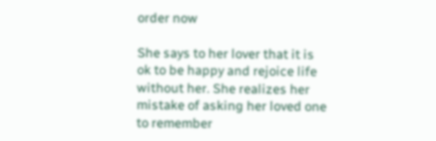order now

She says to her lover that it is ok to be happy and rejoice life without her. She realizes her mistake of asking her loved one to remember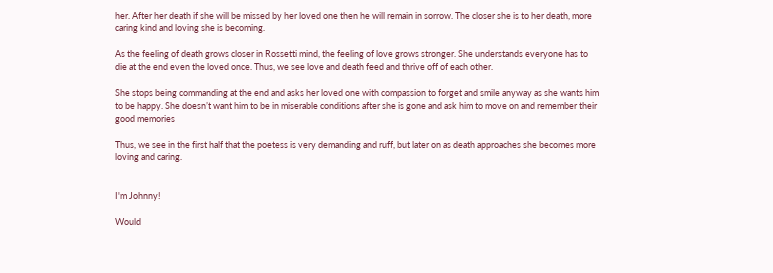her. After her death if she will be missed by her loved one then he will remain in sorrow. The closer she is to her death, more caring kind and loving she is becoming.

As the feeling of death grows closer in Rossetti mind, the feeling of love grows stronger. She understands everyone has to die at the end even the loved once. Thus, we see love and death feed and thrive off of each other.

She stops being commanding at the end and asks her loved one with compassion to forget and smile anyway as she wants him to be happy. She doesn’t want him to be in miserable conditions after she is gone and ask him to move on and remember their good memories

Thus, we see in the first half that the poetess is very demanding and ruff, but later on as death approaches she becomes more loving and caring.


I'm Johnny!

Would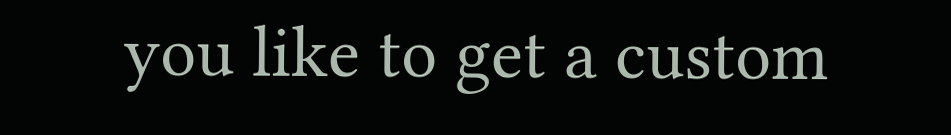you like to get a custom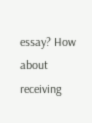essay? How about receiving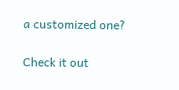a customized one?

Check it out